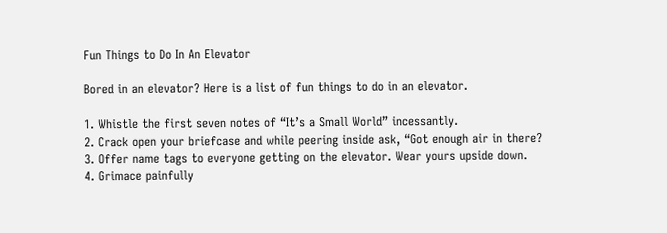Fun Things to Do In An Elevator

Bored in an elevator? Here is a list of fun things to do in an elevator.

1. Whistle the first seven notes of “It’s a Small World” incessantly.
2. Crack open your briefcase and while peering inside ask, “Got enough air in there?
3. Offer name tags to everyone getting on the elevator. Wear yours upside down.
4. Grimace painfully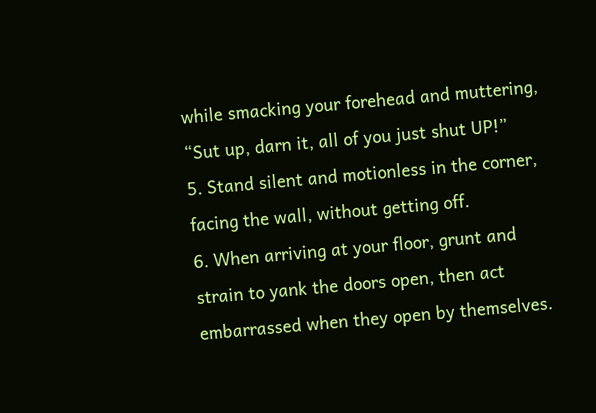while smacking your forehead and muttering, “Sut up, darn it, all of you just shut UP!”
5. Stand silent and motionless in the corner, facing the wall, without getting off.
6. When arriving at your floor, grunt and strain to yank the doors open, then act embarrassed when they open by themselves.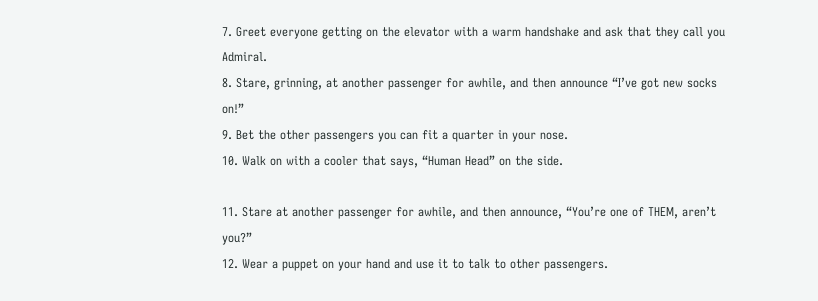7. Greet everyone getting on the elevator with a warm handshake and ask that they call you Admiral.
8. Stare, grinning, at another passenger for awhile, and then announce “I’ve got new socks on!”
9. Bet the other passengers you can fit a quarter in your nose.
10. Walk on with a cooler that says, “Human Head” on the side.

11. Stare at another passenger for awhile, and then announce, “You’re one of THEM, aren’t you?”
12. Wear a puppet on your hand and use it to talk to other passengers.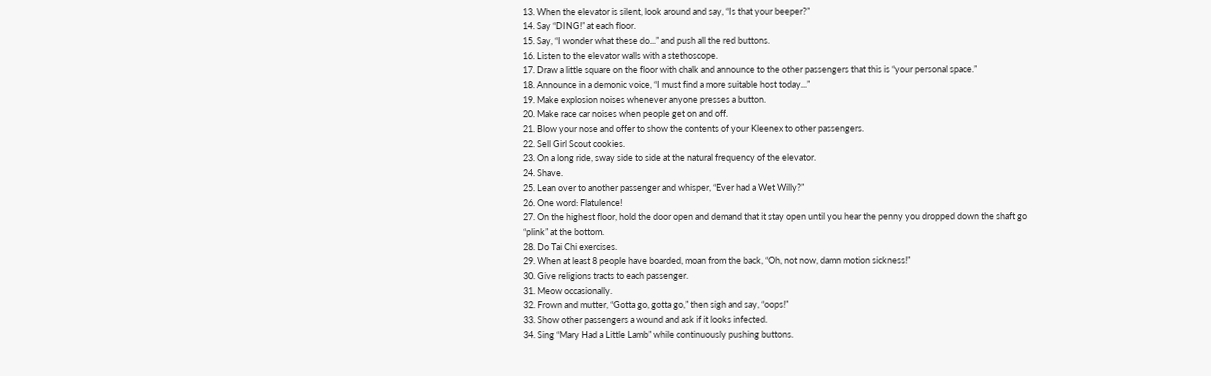13. When the elevator is silent, look around and say, “Is that your beeper?”
14. Say “DING!” at each floor.
15. Say, “I wonder what these do...” and push all the red buttons.
16. Listen to the elevator walls with a stethoscope.
17. Draw a little square on the floor with chalk and announce to the other passengers that this is “your personal space.”
18. Announce in a demonic voice, “I must find a more suitable host today...”
19. Make explosion noises whenever anyone presses a button.
20. Make race car noises when people get on and off.
21. Blow your nose and offer to show the contents of your Kleenex to other passengers.
22. Sell Girl Scout cookies.
23. On a long ride, sway side to side at the natural frequency of the elevator.
24. Shave.
25. Lean over to another passenger and whisper, “Ever had a Wet Willy?”
26. One word: Flatulence!
27. On the highest floor, hold the door open and demand that it stay open until you hear the penny you dropped down the shaft go “plink” at the bottom.
28. Do Tai Chi exercises.
29. When at least 8 people have boarded, moan from the back, “Oh, not now, damn motion sickness!”
30. Give religions tracts to each passenger.
31. Meow occasionally.
32. Frown and mutter, “Gotta go, gotta go,” then sigh and say, “oops!”
33. Show other passengers a wound and ask if it looks infected.
34. Sing “Mary Had a Little Lamb” while continuously pushing buttons.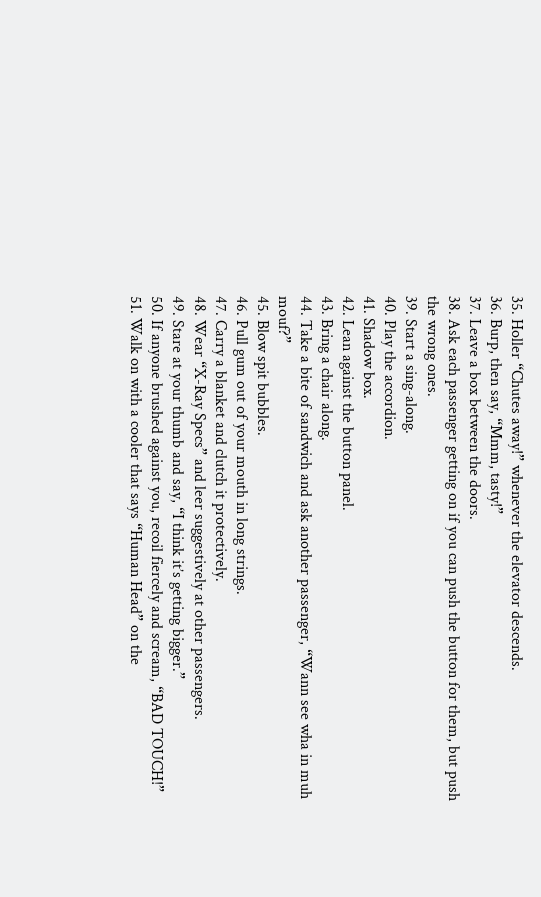35. Holler “Chutes away!” whenever the elevator descends.
36. Burp, then say, “Mmm, tasty!”
37. Leave a box between the doors.
38. Ask each passenger getting on if you can push the button for them, but push the wrong ones.
39. Start a sing-along.
40. Play the accordion.
41. Shadow box.
42. Lean against the button panel.
43. Bring a chair along.
44. Take a bite of sandwich and ask another passenger, “Wann see wha in muh mouf?”
45. Blow spit bubbles.
46. Pull gum out of your mouth in long strings.
47. Carry a blanket and clutch it protectively.
48. Wear “X-Ray Specs” and leer suggestively at other passengers.
49. Stare at your thumb and say, “I think it’s getting bigger.”
50. If anyone brushed against you, recoil fiercely and scream, “BAD TOUCH!”
51. Walk on with a cooler that says “Human Head” on the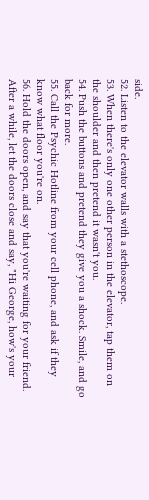side.
52. Listen to the elevator walls with a stethoscope.
53. When there's only one other person in the elevator, tap them on the shoulder and then pretend it wasn't you.
54. Push the buttons and pretend they give you a shock. Smile, and go back for more.
55. Call the Psychic Hotline from your cell phone, and ask if they know what floor you're on.
56. Hold the doors open, and say that you're waiting for your friend. After a while, let the doors close and say, "Hi George, how's your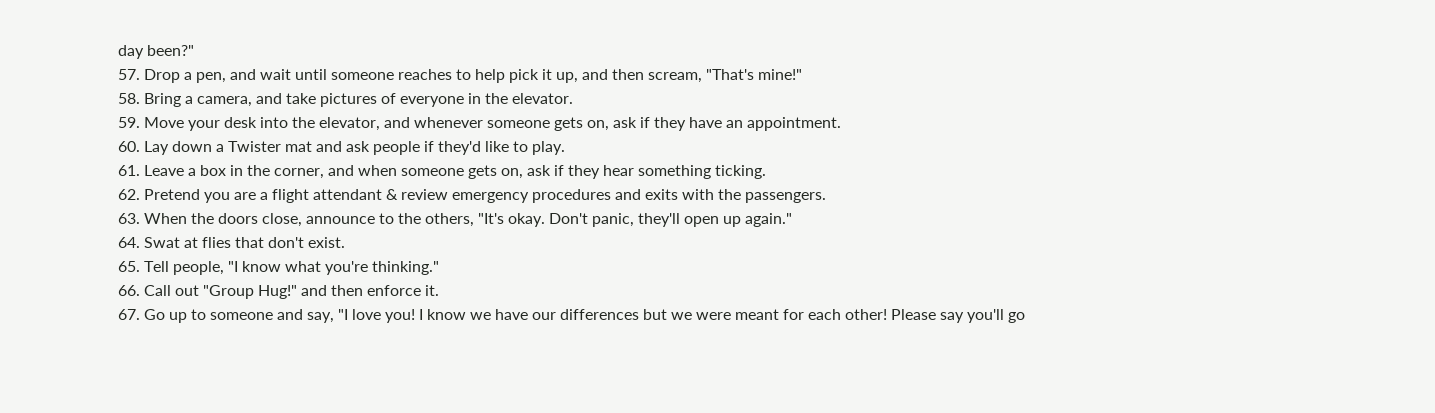day been?"
57. Drop a pen, and wait until someone reaches to help pick it up, and then scream, "That's mine!"
58. Bring a camera, and take pictures of everyone in the elevator.
59. Move your desk into the elevator, and whenever someone gets on, ask if they have an appointment.
60. Lay down a Twister mat and ask people if they'd like to play.
61. Leave a box in the corner, and when someone gets on, ask if they hear something ticking.
62. Pretend you are a flight attendant & review emergency procedures and exits with the passengers.
63. When the doors close, announce to the others, "It's okay. Don't panic, they'll open up again."
64. Swat at flies that don't exist.
65. Tell people, "I know what you're thinking."
66. Call out "Group Hug!" and then enforce it.
67. Go up to someone and say, "I love you! I know we have our differences but we were meant for each other! Please say you'll go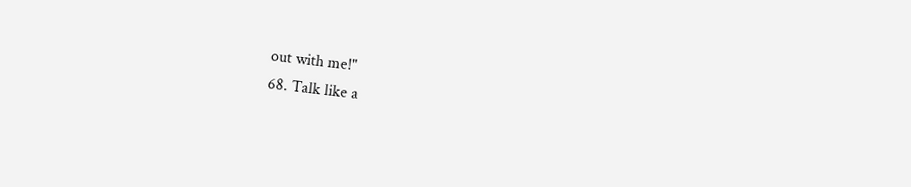out with me!"
68. Talk like a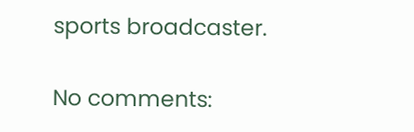sports broadcaster.

No comments: